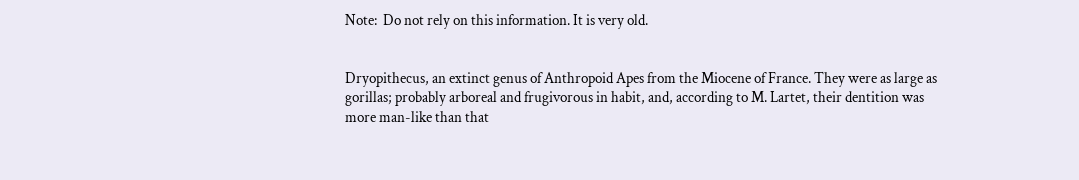Note:  Do not rely on this information. It is very old.


Dryopithecus, an extinct genus of Anthropoid Apes from the Miocene of France. They were as large as gorillas; probably arboreal and frugivorous in habit, and, according to M. Lartet, their dentition was more man-like than that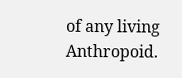of any living Anthropoid.